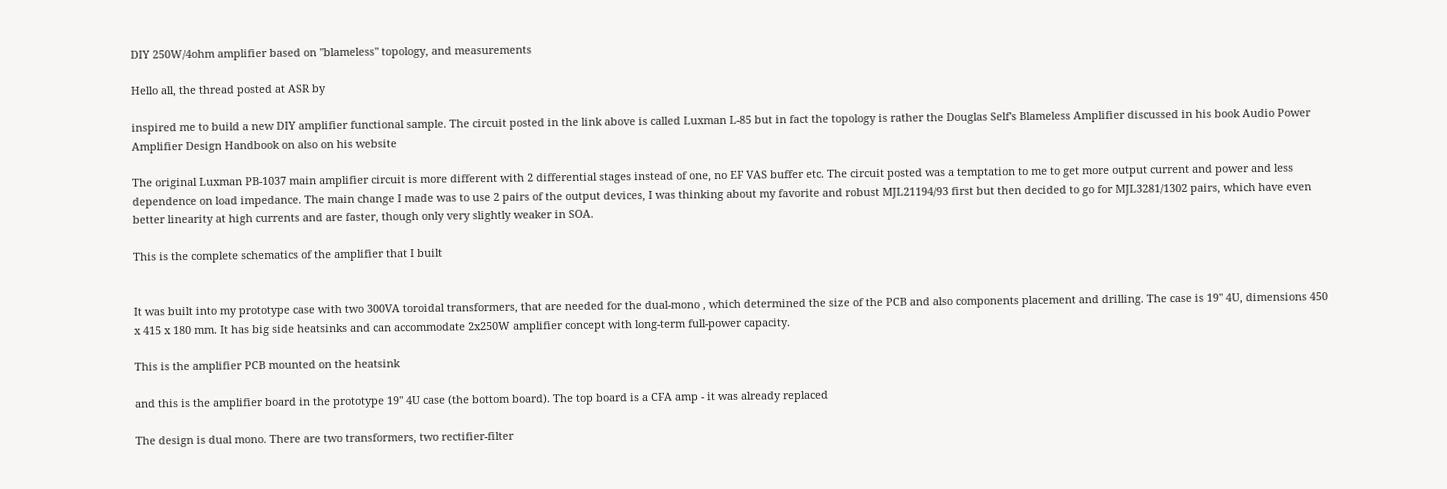DIY 250W/4ohm amplifier based on "blameless" topology, and measurements

Hello all, the thread posted at ASR by

inspired me to build a new DIY amplifier functional sample. The circuit posted in the link above is called Luxman L-85 but in fact the topology is rather the Douglas Self's Blameless Amplifier discussed in his book Audio Power Amplifier Design Handbook on also on his website

The original Luxman PB-1037 main amplifier circuit is more different with 2 differential stages instead of one, no EF VAS buffer etc. The circuit posted was a temptation to me to get more output current and power and less dependence on load impedance. The main change I made was to use 2 pairs of the output devices, I was thinking about my favorite and robust MJL21194/93 first but then decided to go for MJL3281/1302 pairs, which have even better linearity at high currents and are faster, though only very slightly weaker in SOA.

This is the complete schematics of the amplifier that I built


It was built into my prototype case with two 300VA toroidal transformers, that are needed for the dual-mono , which determined the size of the PCB and also components placement and drilling. The case is 19" 4U, dimensions 450 x 415 x 180 mm. It has big side heatsinks and can accommodate 2x250W amplifier concept with long-term full-power capacity.

This is the amplifier PCB mounted on the heatsink

and this is the amplifier board in the prototype 19" 4U case (the bottom board). The top board is a CFA amp - it was already replaced

The design is dual mono. There are two transformers, two rectifier-filter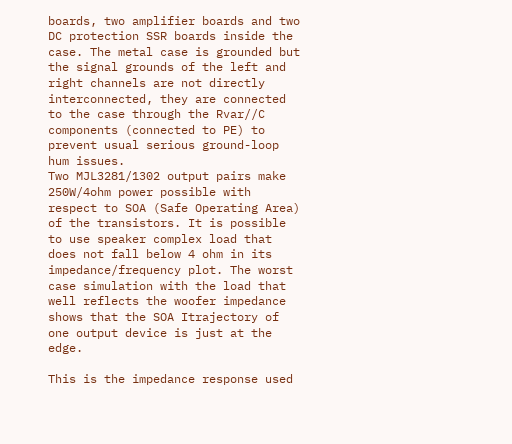boards, two amplifier boards and two DC protection SSR boards inside the case. The metal case is grounded but the signal grounds of the left and right channels are not directly interconnected, they are connected to the case through the Rvar//C components (connected to PE) to prevent usual serious ground-loop hum issues.
Two MJL3281/1302 output pairs make 250W/4ohm power possible with respect to SOA (Safe Operating Area) of the transistors. It is possible to use speaker complex load that does not fall below 4 ohm in its impedance/frequency plot. The worst case simulation with the load that well reflects the woofer impedance shows that the SOA Itrajectory of one output device is just at the edge.

This is the impedance response used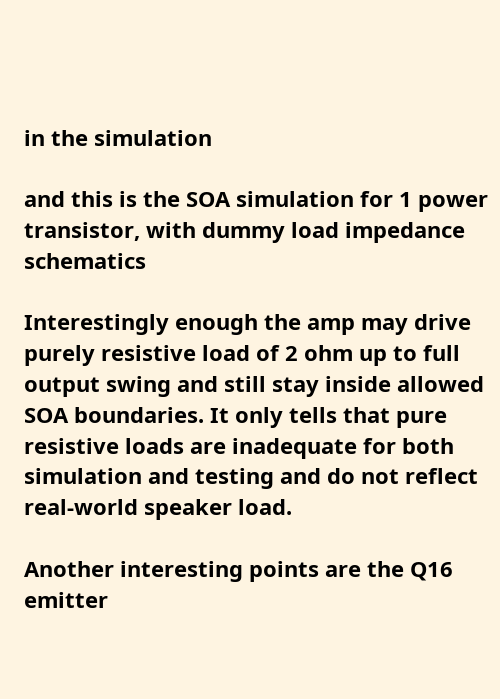in the simulation

and this is the SOA simulation for 1 power transistor, with dummy load impedance schematics

Interestingly enough the amp may drive purely resistive load of 2 ohm up to full output swing and still stay inside allowed SOA boundaries. It only tells that pure resistive loads are inadequate for both simulation and testing and do not reflect real-world speaker load.

Another interesting points are the Q16 emitter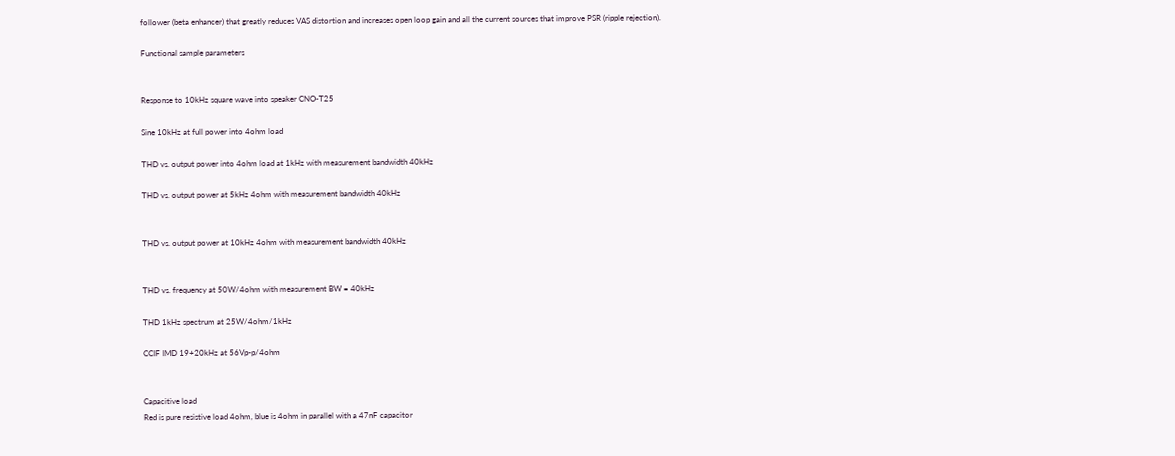follower (beta enhancer) that greatly reduces VAS distortion and increases open loop gain and all the current sources that improve PSR (ripple rejection).

Functional sample parameters


Response to 10kHz square wave into speaker CNO-T25

Sine 10kHz at full power into 4ohm load

THD vs. output power into 4ohm load at 1kHz with measurement bandwidth 40kHz

THD vs. output power at 5kHz 4ohm with measurement bandwidth 40kHz


THD vs. output power at 10kHz 4ohm with measurement bandwidth 40kHz


THD vs. frequency at 50W/4ohm with measurement BW = 40kHz

THD 1kHz spectrum at 25W/4ohm/1kHz

CCIF IMD 19+20kHz at 56Vp-p/4ohm


Capacitive load
Red is pure resistive load 4ohm, blue is 4ohm in parallel with a 47nF capacitor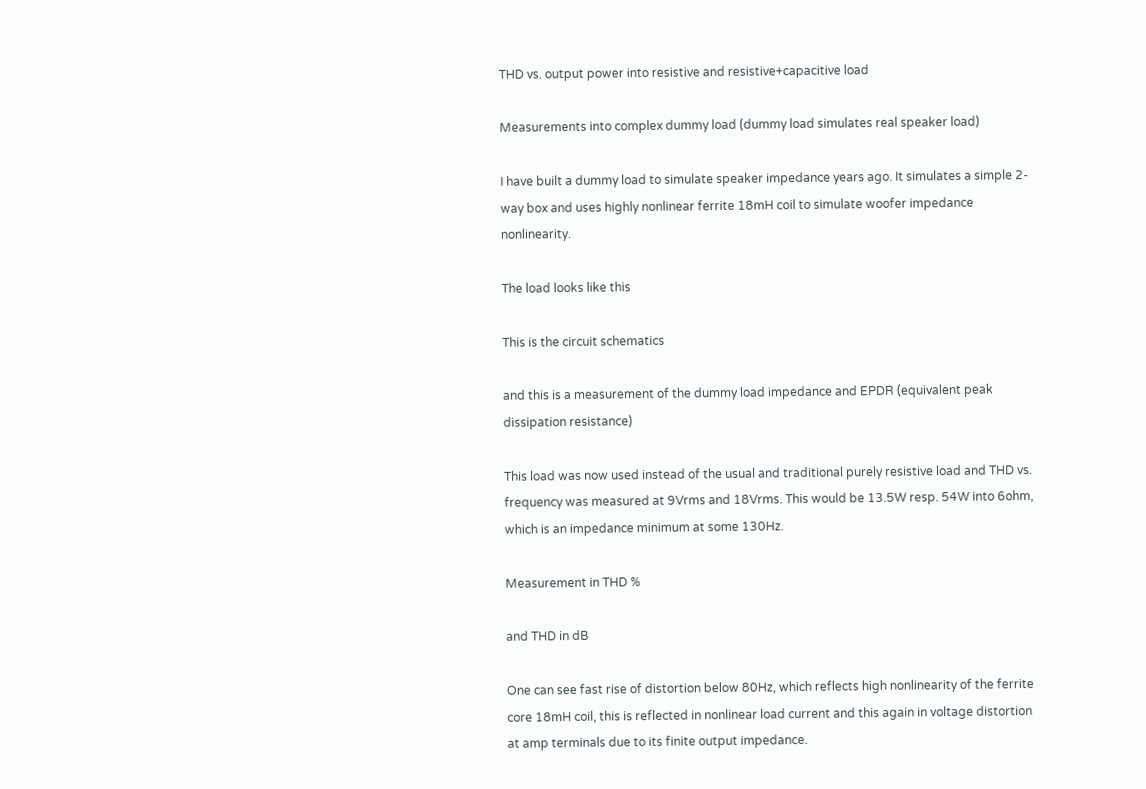THD vs. output power into resistive and resistive+capacitive load

Measurements into complex dummy load (dummy load simulates real speaker load)

I have built a dummy load to simulate speaker impedance years ago. It simulates a simple 2-way box and uses highly nonlinear ferrite 18mH coil to simulate woofer impedance nonlinearity.

The load looks like this

This is the circuit schematics

and this is a measurement of the dummy load impedance and EPDR (equivalent peak dissipation resistance)

This load was now used instead of the usual and traditional purely resistive load and THD vs. frequency was measured at 9Vrms and 18Vrms. This would be 13.5W resp. 54W into 6ohm, which is an impedance minimum at some 130Hz.

Measurement in THD %

and THD in dB

One can see fast rise of distortion below 80Hz, which reflects high nonlinearity of the ferrite core 18mH coil, this is reflected in nonlinear load current and this again in voltage distortion at amp terminals due to its finite output impedance.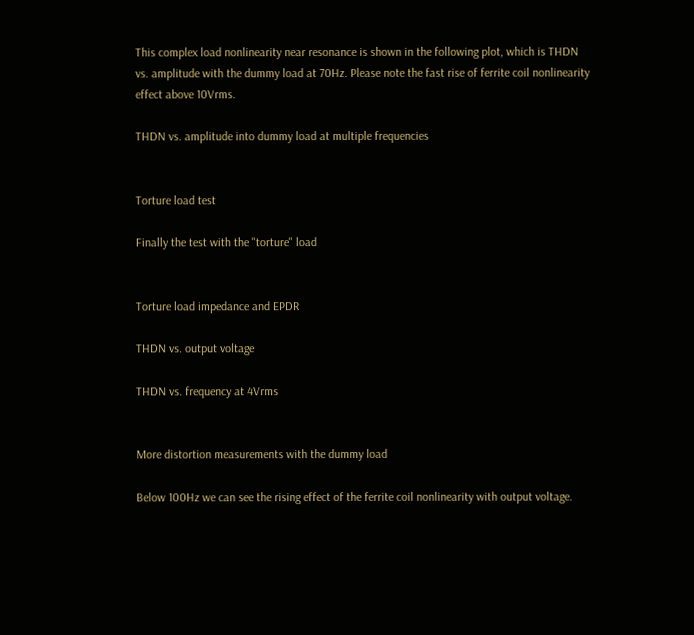This complex load nonlinearity near resonance is shown in the following plot, which is THDN vs. amplitude with the dummy load at 70Hz. Please note the fast rise of ferrite coil nonlinearity effect above 10Vrms.

THDN vs. amplitude into dummy load at multiple frequencies


Torture load test

Finally the test with the "torture" load


Torture load impedance and EPDR

THDN vs. output voltage

THDN vs. frequency at 4Vrms


More distortion measurements with the dummy load

Below 100Hz we can see the rising effect of the ferrite coil nonlinearity with output voltage.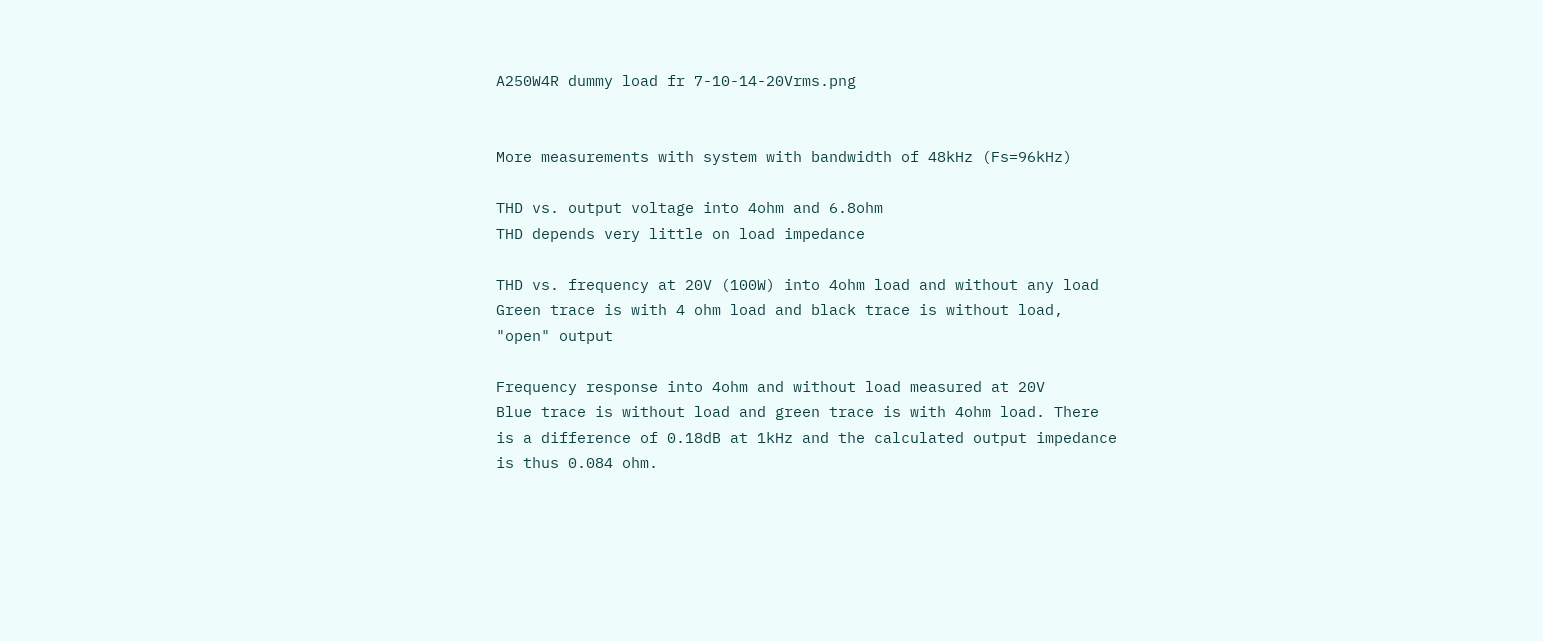A250W4R dummy load fr 7-10-14-20Vrms.png


More measurements with system with bandwidth of 48kHz (Fs=96kHz)

THD vs. output voltage into 4ohm and 6.8ohm
THD depends very little on load impedance

THD vs. frequency at 20V (100W) into 4ohm load and without any load
Green trace is with 4 ohm load and black trace is without load, "open" output

Frequency response into 4ohm and without load measured at 20V
Blue trace is without load and green trace is with 4ohm load. There is a difference of 0.18dB at 1kHz and the calculated output impedance is thus 0.084 ohm.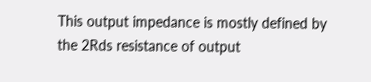This output impedance is mostly defined by the 2Rds resistance of output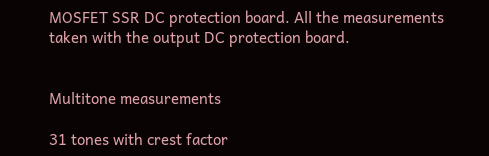MOSFET SSR DC protection board. All the measurements taken with the output DC protection board.


Multitone measurements

31 tones with crest factor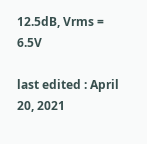12.5dB, Vrms = 6.5V

last edited : April 20, 2021